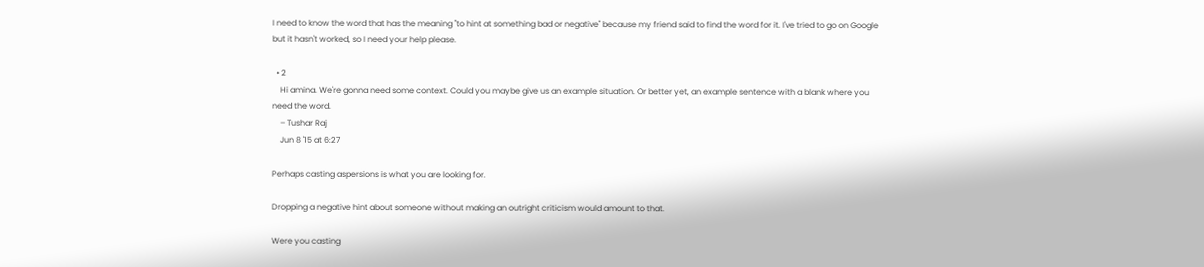I need to know the word that has the meaning "to hint at something bad or negative" because my friend said to find the word for it. I've tried to go on Google but it hasn't worked, so I need your help please.

  • 2
    Hi amina. We're gonna need some context. Could you maybe give us an example situation. Or better yet, an example sentence with a blank where you need the word.
    – Tushar Raj
    Jun 8 '15 at 6:27

Perhaps casting aspersions is what you are looking for.

Dropping a negative hint about someone without making an outright criticism would amount to that.

Were you casting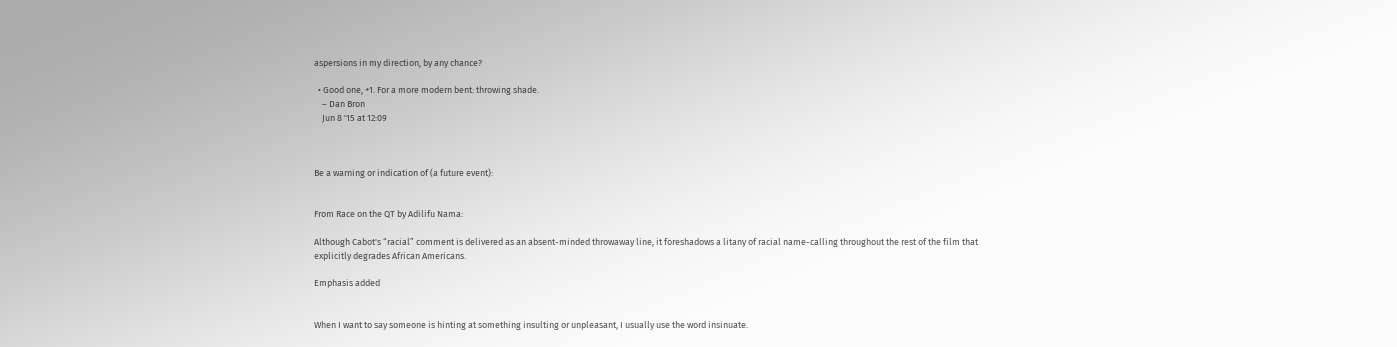aspersions in my direction, by any chance?

  • Good one, +1. For a more modern bent: throwing shade.
    – Dan Bron
    Jun 8 '15 at 12:09



Be a warning or indication of (a future event):


From Race on the QT by Adilifu Nama:

Although Cabot's “racial” comment is delivered as an absent-minded throwaway line, it foreshadows a litany of racial name-calling throughout the rest of the film that explicitly degrades African Americans.

Emphasis added


When I want to say someone is hinting at something insulting or unpleasant, I usually use the word insinuate.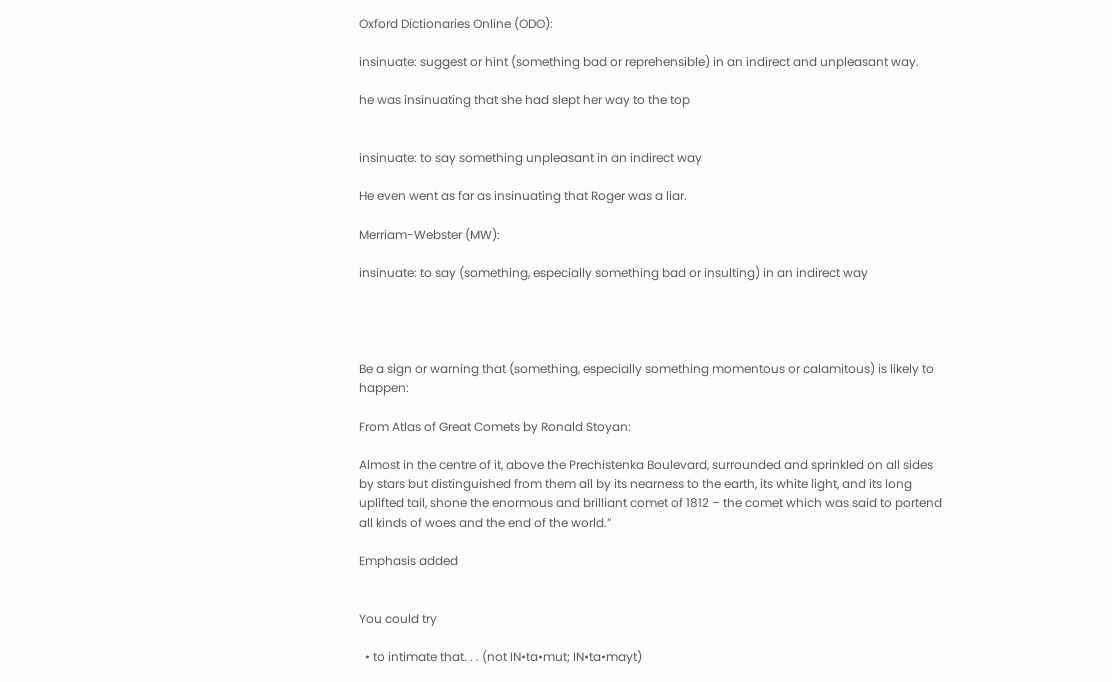Oxford Dictionaries Online (ODO):

insinuate: suggest or hint (something bad or reprehensible) in an indirect and unpleasant way.

he was insinuating that she had slept her way to the top


insinuate: to say something unpleasant in an indirect way

He even went as far as insinuating that Roger was a liar.

Merriam-Webster (MW):

insinuate: to say (something, especially something bad or insulting) in an indirect way




Be a sign or warning that (something, especially something momentous or calamitous) is likely to happen:

From Atlas of Great Comets by Ronald Stoyan:

Almost in the centre of it, above the Prechistenka Boulevard, surrounded and sprinkled on all sides by stars but distinguished from them all by its nearness to the earth, its white light, and its long uplifted tail, shone the enormous and brilliant comet of 1812 – the comet which was said to portend all kinds of woes and the end of the world.”

Emphasis added


You could try

  • to intimate that. . . (not IN•ta•mut; IN•ta•mayt)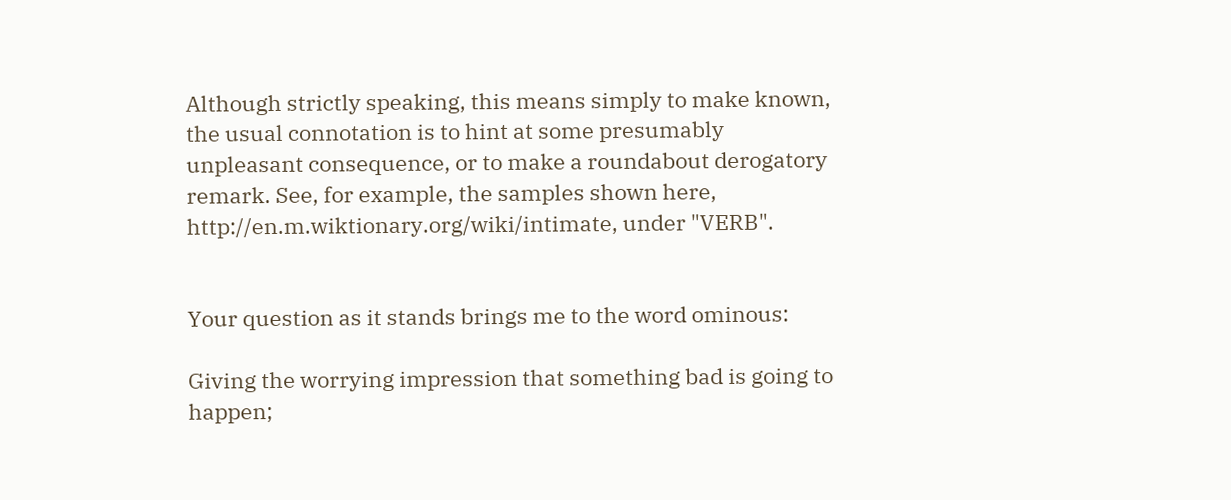Although strictly speaking, this means simply to make known, the usual connotation is to hint at some presumably unpleasant consequence, or to make a roundabout derogatory remark. See, for example, the samples shown here, http://en.m.wiktionary.org/wiki/intimate, under "VERB".


Your question as it stands brings me to the word ominous:

Giving the worrying impression that something bad is going to happen;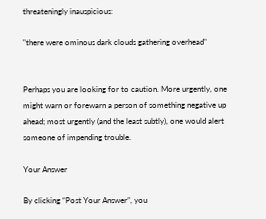threateningly inauspicious:

"there were ominous dark clouds gathering overhead"


Perhaps you are looking for to caution. More urgently, one might warn or forewarn a person of something negative up ahead; most urgently (and the least subtly), one would alert someone of impending trouble.

Your Answer

By clicking “Post Your Answer”, you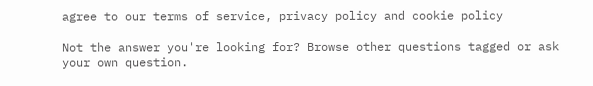agree to our terms of service, privacy policy and cookie policy

Not the answer you're looking for? Browse other questions tagged or ask your own question.